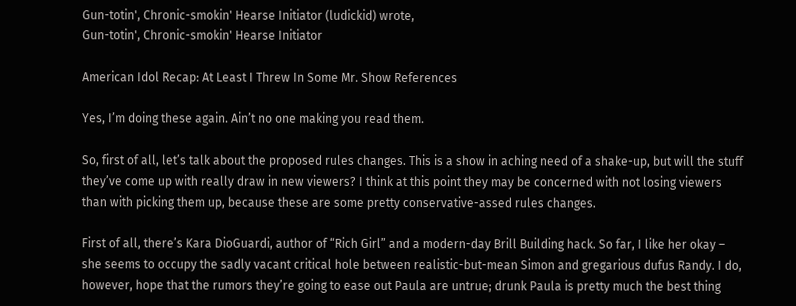Gun-totin', Chronic-smokin' Hearse Initiator (ludickid) wrote,
Gun-totin', Chronic-smokin' Hearse Initiator

American Idol Recap: At Least I Threw In Some Mr. Show References

Yes, I’m doing these again. Ain’t no one making you read them.

So, first of all, let’s talk about the proposed rules changes. This is a show in aching need of a shake-up, but will the stuff they’ve come up with really draw in new viewers? I think at this point they may be concerned with not losing viewers than with picking them up, because these are some pretty conservative-assed rules changes.

First of all, there’s Kara DioGuardi, author of “Rich Girl” and a modern-day Brill Building hack. So far, I like her okay – she seems to occupy the sadly vacant critical hole between realistic-but-mean Simon and gregarious dufus Randy. I do, however, hope that the rumors they’re going to ease out Paula are untrue; drunk Paula is pretty much the best thing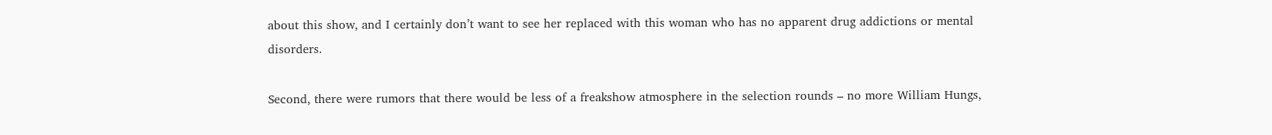about this show, and I certainly don’t want to see her replaced with this woman who has no apparent drug addictions or mental disorders.

Second, there were rumors that there would be less of a freakshow atmosphere in the selection rounds – no more William Hungs,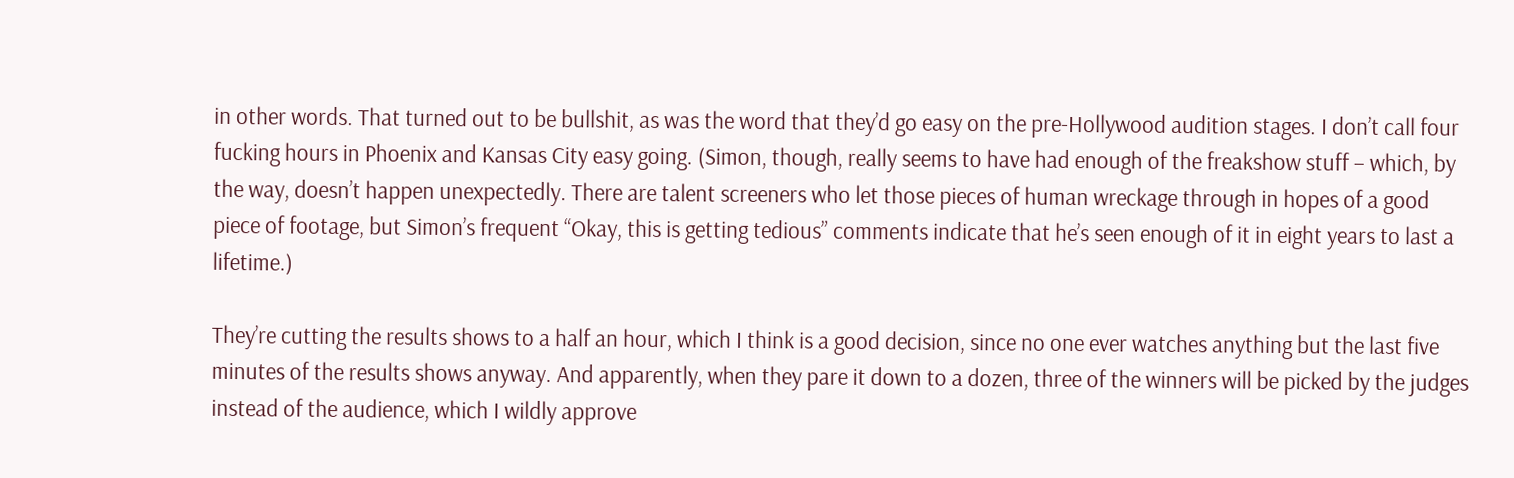in other words. That turned out to be bullshit, as was the word that they’d go easy on the pre-Hollywood audition stages. I don’t call four fucking hours in Phoenix and Kansas City easy going. (Simon, though, really seems to have had enough of the freakshow stuff – which, by the way, doesn’t happen unexpectedly. There are talent screeners who let those pieces of human wreckage through in hopes of a good piece of footage, but Simon’s frequent “Okay, this is getting tedious” comments indicate that he’s seen enough of it in eight years to last a lifetime.)

They’re cutting the results shows to a half an hour, which I think is a good decision, since no one ever watches anything but the last five minutes of the results shows anyway. And apparently, when they pare it down to a dozen, three of the winners will be picked by the judges instead of the audience, which I wildly approve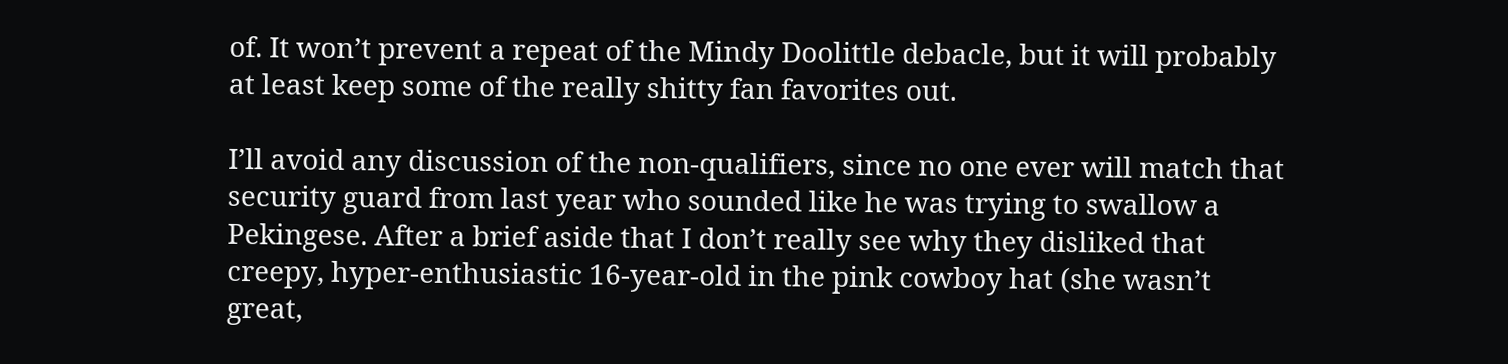of. It won’t prevent a repeat of the Mindy Doolittle debacle, but it will probably at least keep some of the really shitty fan favorites out.

I’ll avoid any discussion of the non-qualifiers, since no one ever will match that security guard from last year who sounded like he was trying to swallow a Pekingese. After a brief aside that I don’t really see why they disliked that creepy, hyper-enthusiastic 16-year-old in the pink cowboy hat (she wasn’t great,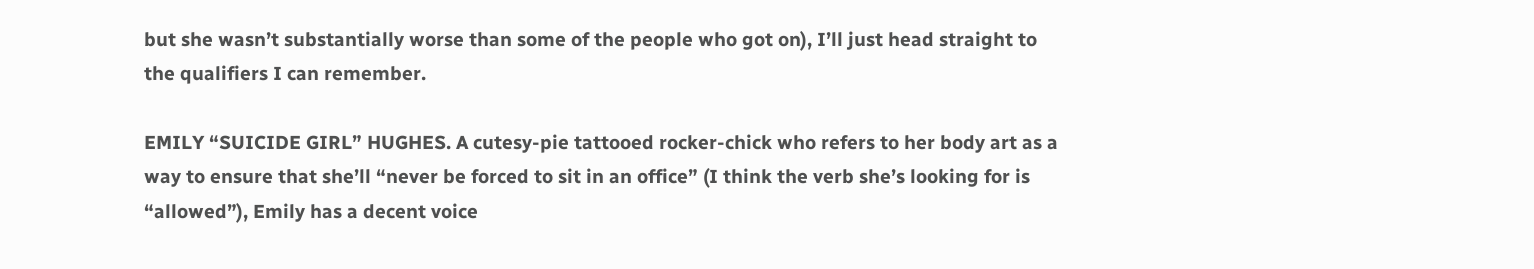but she wasn’t substantially worse than some of the people who got on), I’ll just head straight to the qualifiers I can remember.

EMILY “SUICIDE GIRL” HUGHES. A cutesy-pie tattooed rocker-chick who refers to her body art as a way to ensure that she’ll “never be forced to sit in an office” (I think the verb she’s looking for is “allowed”), Emily has a decent voice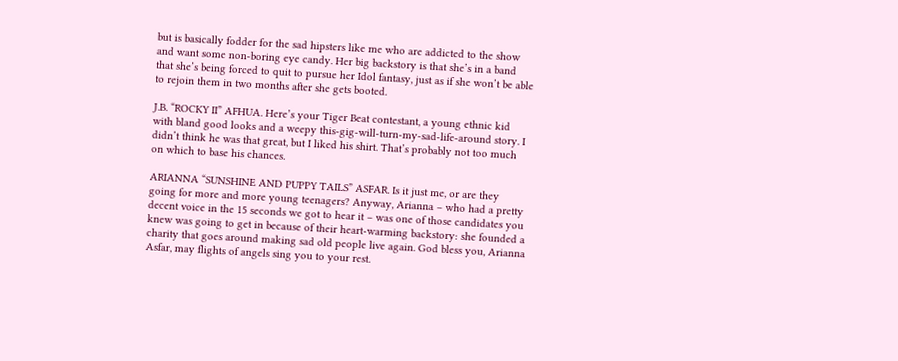but is basically fodder for the sad hipsters like me who are addicted to the show and want some non-boring eye candy. Her big backstory is that she’s in a band that she’s being forced to quit to pursue her Idol fantasy, just as if she won’t be able to rejoin them in two months after she gets booted.

J.B. “ROCKY II” AFHUA. Here’s your Tiger Beat contestant, a young ethnic kid with bland good looks and a weepy this-gig-will-turn-my-sad-life-around story. I didn’t think he was that great, but I liked his shirt. That’s probably not too much on which to base his chances.

ARIANNA “SUNSHINE AND PUPPY TAILS” ASFAR. Is it just me, or are they going for more and more young teenagers? Anyway, Arianna – who had a pretty decent voice in the 15 seconds we got to hear it – was one of those candidates you knew was going to get in because of their heart-warming backstory: she founded a charity that goes around making sad old people live again. God bless you, Arianna Asfar, may flights of angels sing you to your rest.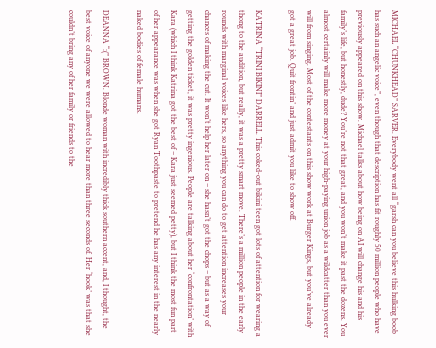MICHAEL “CHUNKHEAD” SARVER. Everybody went all “garsh can you believe this hulking boob has such an angelic voice”, even though that description has fit roughly 50 million people who have previously appeared on this show. Michael talks about how being on AI will change his and his family’s life, but honestly, dude? You’re not that great, and you won’t make it past the dozens. You almost certainly will make more money at your high-paying union job as a wildcatter than you ever will from singing. Most of the contestants on this show work at Burger Kings, but you’ve already got a great job. Quit frontin’ and just admit you like to show off.

KATRINA “TRINI BIKINI” DARRELL. This coked-out bikini teen got lots of attention for wearing a thong to the audition, but really, it was a pretty smart move. There’s a million people in the early rounds with marginal voices like hers, so anything you can do to get attention increases your chances of making the cut. It won’t help her later on – she hasn’t got the chops – but as a way of getting the golden ticket, it was pretty ingenious. People are talking about her ‘confrontation’ with Kara (which I think Katrina got the best of – Kara just seemed petty), but I think the most fun part of her appearance was when she got Ryan Toothpaste to pretend he has any interest in the nearly naked bodies of female humans.

DEANNA “:(” BROWN. Blonde woman with incredibly thick southern accent, and, I thought, the best voice of anyone we were allowed to hear more than three seconds of. Her ‘hook’ was that she couldn’t bring any of her family or friends to the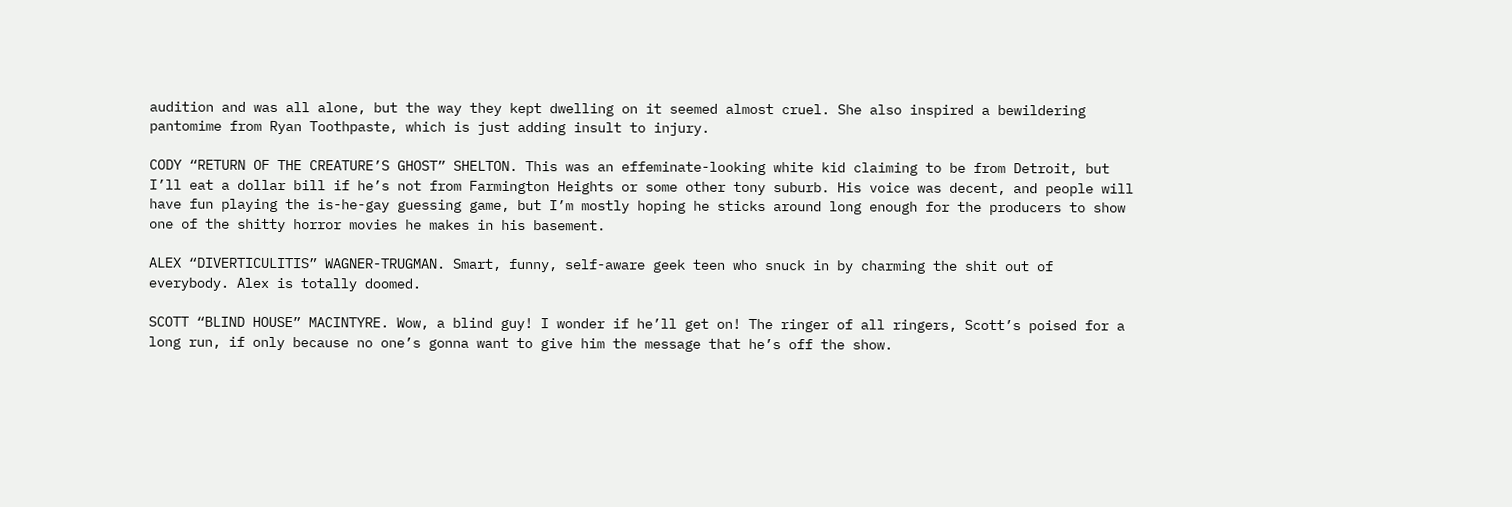audition and was all alone, but the way they kept dwelling on it seemed almost cruel. She also inspired a bewildering pantomime from Ryan Toothpaste, which is just adding insult to injury.

CODY “RETURN OF THE CREATURE’S GHOST” SHELTON. This was an effeminate-looking white kid claiming to be from Detroit, but I’ll eat a dollar bill if he’s not from Farmington Heights or some other tony suburb. His voice was decent, and people will have fun playing the is-he-gay guessing game, but I’m mostly hoping he sticks around long enough for the producers to show one of the shitty horror movies he makes in his basement.

ALEX “DIVERTICULITIS” WAGNER-TRUGMAN. Smart, funny, self-aware geek teen who snuck in by charming the shit out of everybody. Alex is totally doomed.

SCOTT “BLIND HOUSE” MACINTYRE. Wow, a blind guy! I wonder if he’ll get on! The ringer of all ringers, Scott’s poised for a long run, if only because no one’s gonna want to give him the message that he’s off the show.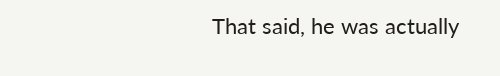That said, he was actually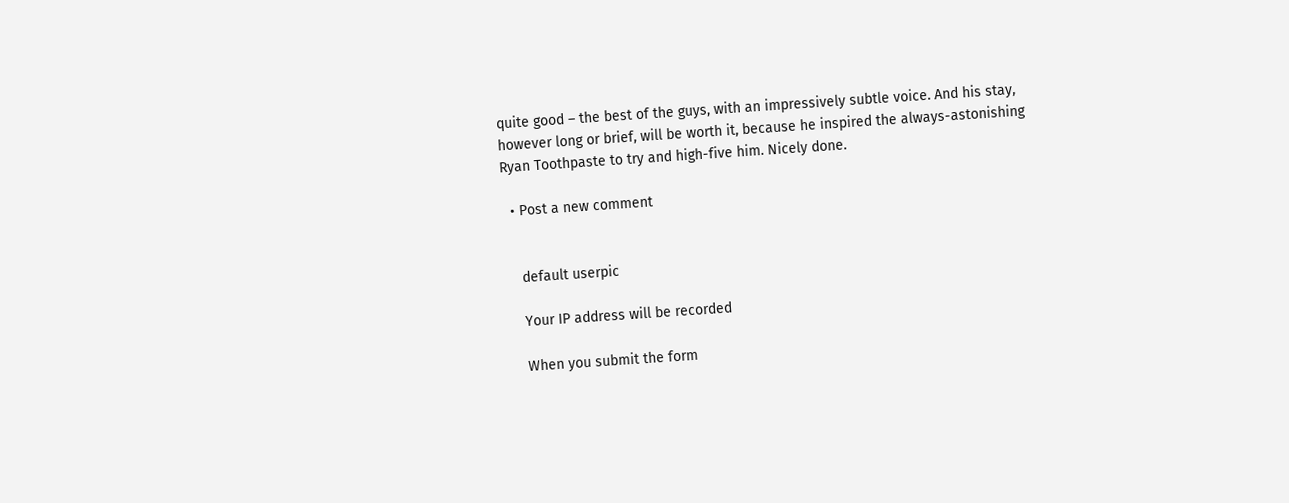quite good – the best of the guys, with an impressively subtle voice. And his stay, however long or brief, will be worth it, because he inspired the always-astonishing Ryan Toothpaste to try and high-five him. Nicely done.

  • Post a new comment


    default userpic

    Your IP address will be recorded

    When you submit the form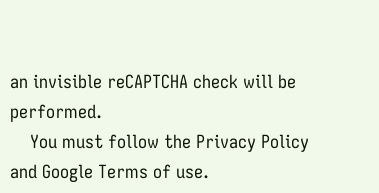an invisible reCAPTCHA check will be performed.
    You must follow the Privacy Policy and Google Terms of use.